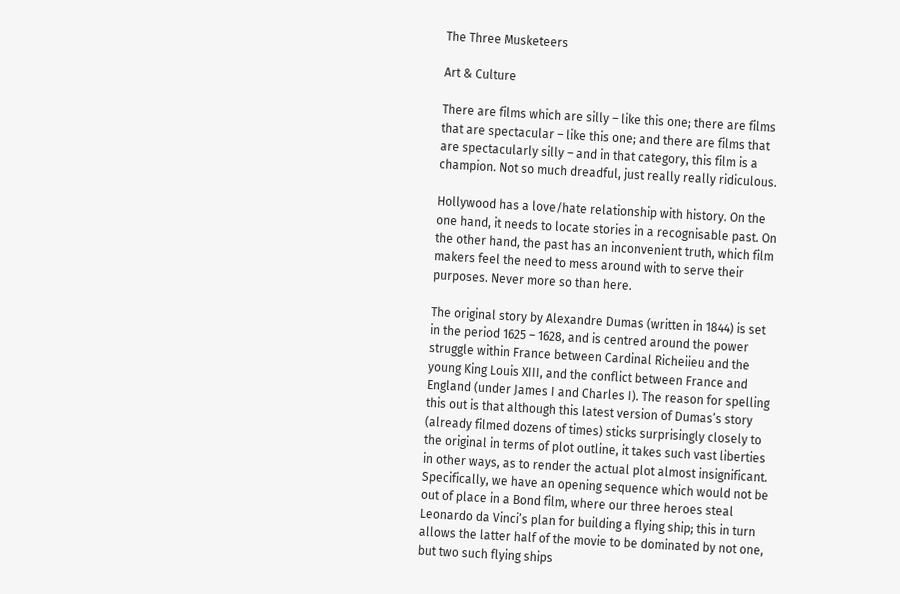The Three Musketeers

Art & Culture

There are films which are silly – like this one; there are films that are spectacular – like this one; and there are films that are spectacularly silly – and in that category, this film is a champion. Not so much dreadful, just really really ridiculous.

Hollywood has a love/hate relationship with history. On the one hand, it needs to locate stories in a recognisable past. On the other hand, the past has an inconvenient truth, which film makers feel the need to mess around with to serve their purposes. Never more so than here.

The original story by Alexandre Dumas (written in 1844) is set in the period 1625 – 1628, and is centred around the power struggle within France between Cardinal Richeiieu and the young King Louis XIII, and the conflict between France and England (under James I and Charles I). The reason for spelling this out is that although this latest version of Dumas’s story (already filmed dozens of times) sticks surprisingly closely to the original in terms of plot outline, it takes such vast liberties in other ways, as to render the actual plot almost insignificant. Specifically, we have an opening sequence which would not be out of place in a Bond film, where our three heroes steal Leonardo da Vinci’s plan for building a flying ship; this in turn allows the latter half of the movie to be dominated by not one, but two such flying ships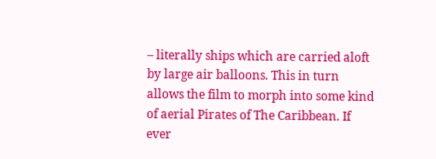– literally ships which are carried aloft by large air balloons. This in turn allows the film to morph into some kind of aerial Pirates of The Caribbean. If ever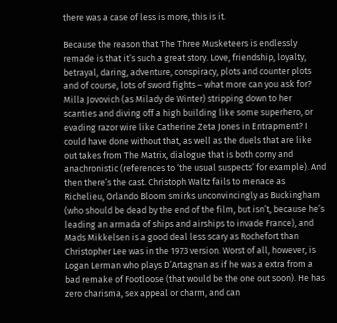there was a case of less is more, this is it.

Because the reason that The Three Musketeers is endlessly remade is that it’s such a great story. Love, friendship, loyalty, betrayal, daring, adventure, conspiracy, plots and counter plots and of course, lots of sword fights – what more can you ask for? Milla Jovovich (as Milady de Winter) stripping down to her scanties and diving off a high building like some superhero, or evading razor wire like Catherine Zeta Jones in Entrapment? I could have done without that, as well as the duels that are like out takes from The Matrix, dialogue that is both corny and anachronistic (references to ‘the usual suspects’ for example). And then there’s the cast. Christoph Waltz fails to menace as Richelieu, Orlando Bloom smirks unconvincingly as Buckingham (who should be dead by the end of the film, but isn’t, because he’s leading an armada of ships and airships to invade France), and Mads Mikkelsen is a good deal less scary as Rochefort than Christopher Lee was in the 1973 version. Worst of all, however, is Logan Lerman who plays D’Artagnan as if he was a extra from a bad remake of Footloose (that would be the one out soon). He has zero charisma, sex appeal or charm, and can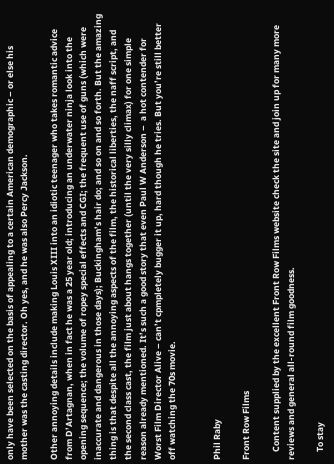only have been selected on the basis of appealing to a certain American demographic – or else his mother was the casting director. Oh yes, and he was also Percy Jackson.

Other annoying details include making Louis XIII into an idiotic teenager who takes romantic advice from D’Artagnan, when in fact he was a 25 year old; introducing an underwater ninja look into the opening sequence; the volume of ropey special effects and CGI; the frequent use of guns (which were inaccurate and dangerous in those days); Buckingham’s hair do; and so on and so forth. But the amazing thing is that despite all the annoying aspects of the film, the historical liberties, the naff script, and the second class cast, the film just about hangs together (until the very silly climax) for one simple reason already mentioned. It’s such a good story that even Paul W Anderson –  a hot contender for Worst Film Director Alive – can’t cpmpletely bugger it up, hard though he tries. But you’re still better off watching the 70s movie.


Phil Raby

Front Row Films

    Content supplied by the excellent Front Row Films website check the site and join up for many more reviews and general all-round film goodness.

    To stay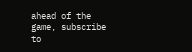ahead of the game, subscribe to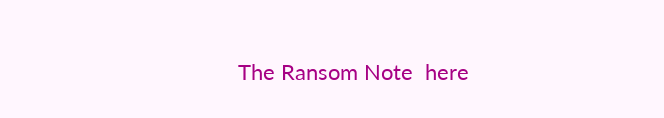The Ransom Note  here